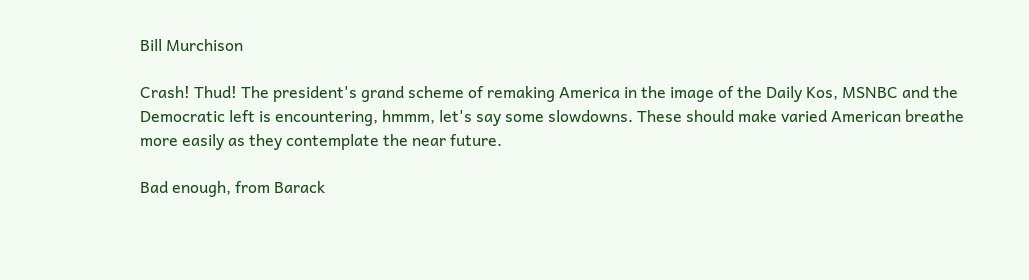Bill Murchison

Crash! Thud! The president's grand scheme of remaking America in the image of the Daily Kos, MSNBC and the Democratic left is encountering, hmmm, let's say some slowdowns. These should make varied American breathe more easily as they contemplate the near future.

Bad enough, from Barack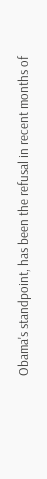Obama's standpoint, has been the refusal in recent months of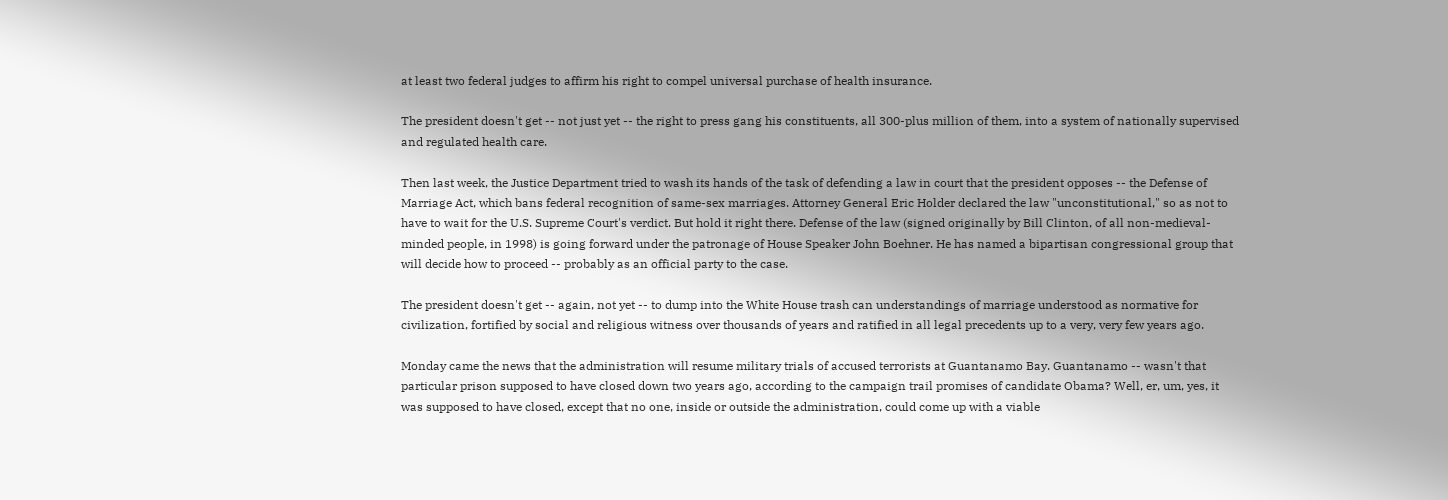at least two federal judges to affirm his right to compel universal purchase of health insurance.

The president doesn't get -- not just yet -- the right to press gang his constituents, all 300-plus million of them, into a system of nationally supervised and regulated health care.

Then last week, the Justice Department tried to wash its hands of the task of defending a law in court that the president opposes -- the Defense of Marriage Act, which bans federal recognition of same-sex marriages. Attorney General Eric Holder declared the law "unconstitutional," so as not to have to wait for the U.S. Supreme Court's verdict. But hold it right there. Defense of the law (signed originally by Bill Clinton, of all non-medieval-minded people, in 1998) is going forward under the patronage of House Speaker John Boehner. He has named a bipartisan congressional group that will decide how to proceed -- probably as an official party to the case.

The president doesn't get -- again, not yet -- to dump into the White House trash can understandings of marriage understood as normative for civilization, fortified by social and religious witness over thousands of years and ratified in all legal precedents up to a very, very few years ago.

Monday came the news that the administration will resume military trials of accused terrorists at Guantanamo Bay. Guantanamo -- wasn't that particular prison supposed to have closed down two years ago, according to the campaign trail promises of candidate Obama? Well, er, um, yes, it was supposed to have closed, except that no one, inside or outside the administration, could come up with a viable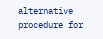alternative procedure for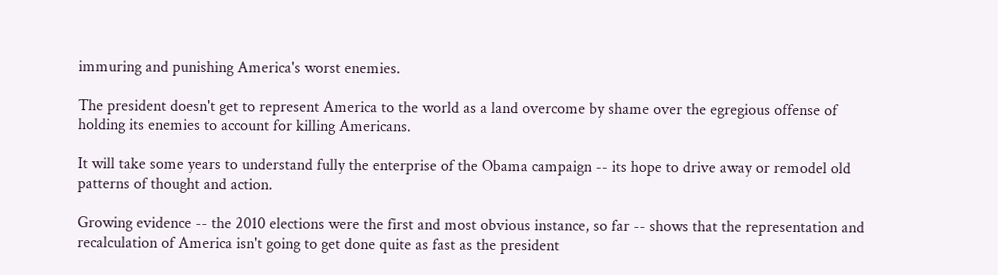immuring and punishing America's worst enemies.

The president doesn't get to represent America to the world as a land overcome by shame over the egregious offense of holding its enemies to account for killing Americans.

It will take some years to understand fully the enterprise of the Obama campaign -- its hope to drive away or remodel old patterns of thought and action.

Growing evidence -- the 2010 elections were the first and most obvious instance, so far -- shows that the representation and recalculation of America isn't going to get done quite as fast as the president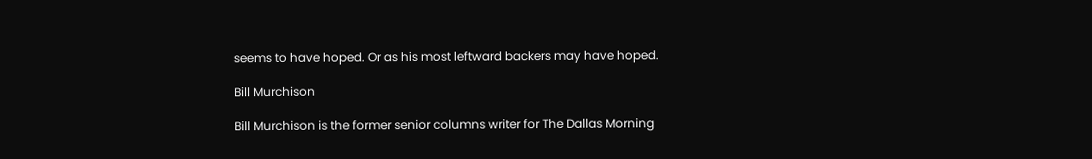seems to have hoped. Or as his most leftward backers may have hoped.

Bill Murchison

Bill Murchison is the former senior columns writer for The Dallas Morning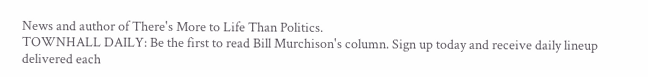News and author of There's More to Life Than Politics.
TOWNHALL DAILY: Be the first to read Bill Murchison's column. Sign up today and receive daily lineup delivered each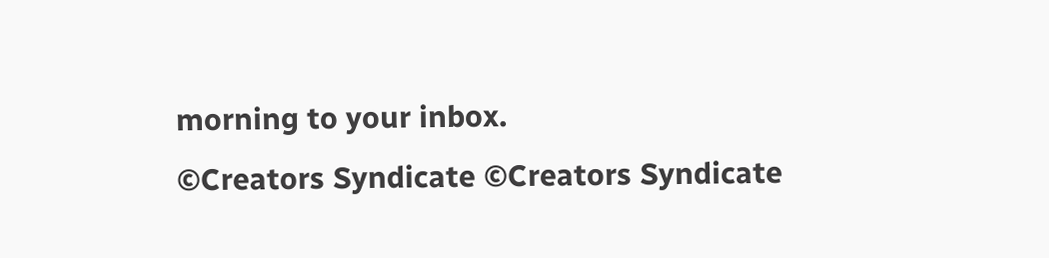morning to your inbox.
©Creators Syndicate ©Creators Syndicate